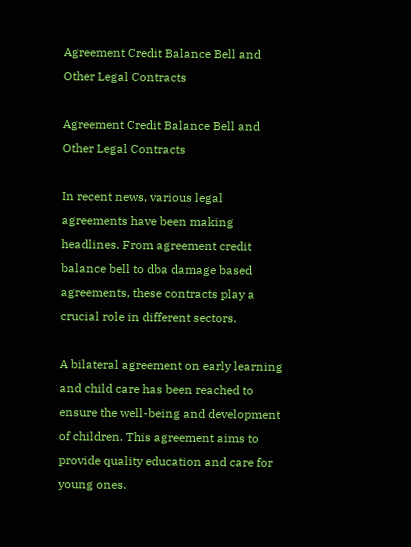Agreement Credit Balance Bell and Other Legal Contracts

Agreement Credit Balance Bell and Other Legal Contracts

In recent news, various legal agreements have been making headlines. From agreement credit balance bell to dba damage based agreements, these contracts play a crucial role in different sectors.

A bilateral agreement on early learning and child care has been reached to ensure the well-being and development of children. This agreement aims to provide quality education and care for young ones.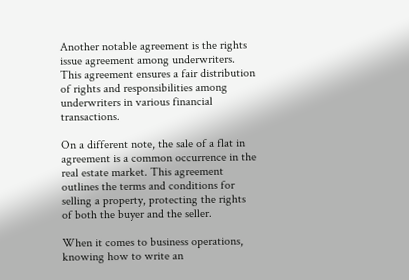Another notable agreement is the rights issue agreement among underwriters. This agreement ensures a fair distribution of rights and responsibilities among underwriters in various financial transactions.

On a different note, the sale of a flat in agreement is a common occurrence in the real estate market. This agreement outlines the terms and conditions for selling a property, protecting the rights of both the buyer and the seller.

When it comes to business operations, knowing how to write an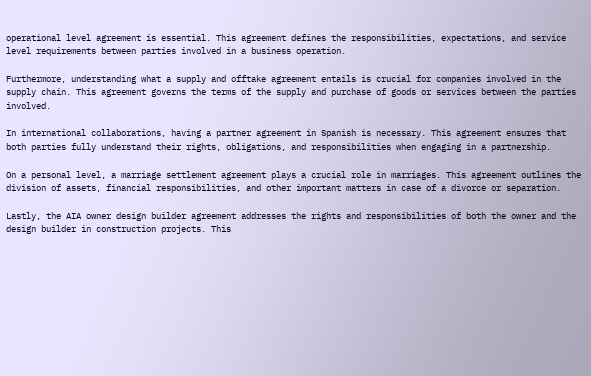operational level agreement is essential. This agreement defines the responsibilities, expectations, and service level requirements between parties involved in a business operation.

Furthermore, understanding what a supply and offtake agreement entails is crucial for companies involved in the supply chain. This agreement governs the terms of the supply and purchase of goods or services between the parties involved.

In international collaborations, having a partner agreement in Spanish is necessary. This agreement ensures that both parties fully understand their rights, obligations, and responsibilities when engaging in a partnership.

On a personal level, a marriage settlement agreement plays a crucial role in marriages. This agreement outlines the division of assets, financial responsibilities, and other important matters in case of a divorce or separation.

Lastly, the AIA owner design builder agreement addresses the rights and responsibilities of both the owner and the design builder in construction projects. This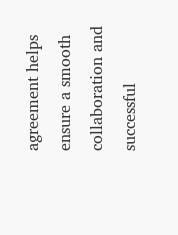agreement helps ensure a smooth collaboration and successful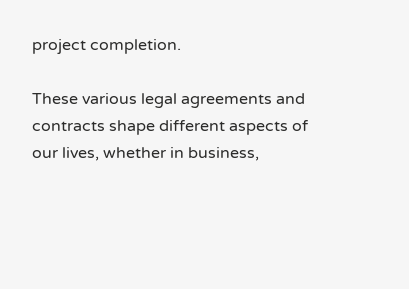project completion.

These various legal agreements and contracts shape different aspects of our lives, whether in business,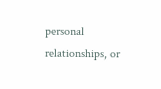personal relationships, or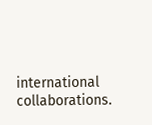international collaborations.